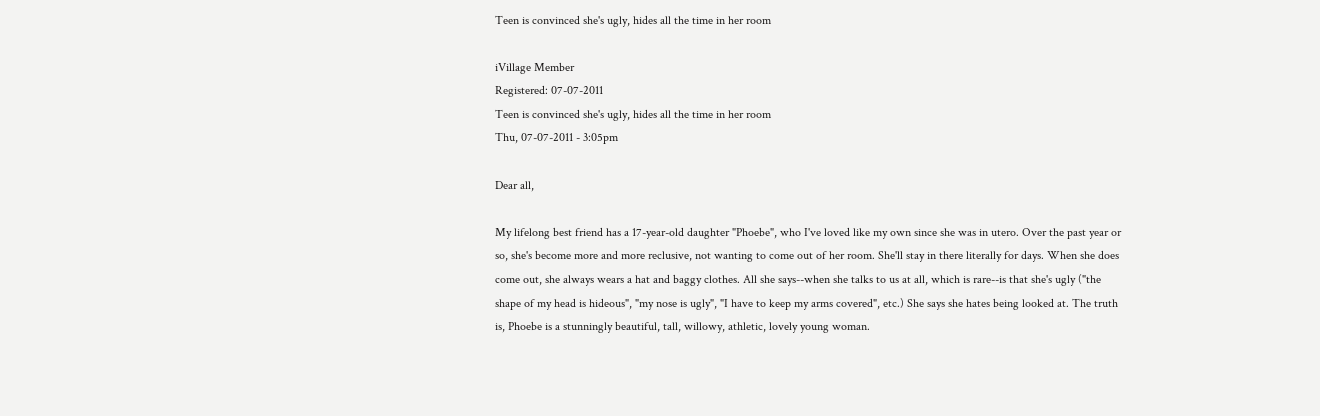Teen is convinced she's ugly, hides all the time in her room

iVillage Member
Registered: 07-07-2011
Teen is convinced she's ugly, hides all the time in her room
Thu, 07-07-2011 - 3:05pm

Dear all,

My lifelong best friend has a 17-year-old daughter "Phoebe", who I've loved like my own since she was in utero. Over the past year or so, she's become more and more reclusive, not wanting to come out of her room. She'll stay in there literally for days. When she does come out, she always wears a hat and baggy clothes. All she says--when she talks to us at all, which is rare--is that she's ugly ("the shape of my head is hideous", "my nose is ugly", "I have to keep my arms covered", etc.) She says she hates being looked at. The truth is, Phoebe is a stunningly beautiful, tall, willowy, athletic, lovely young woman.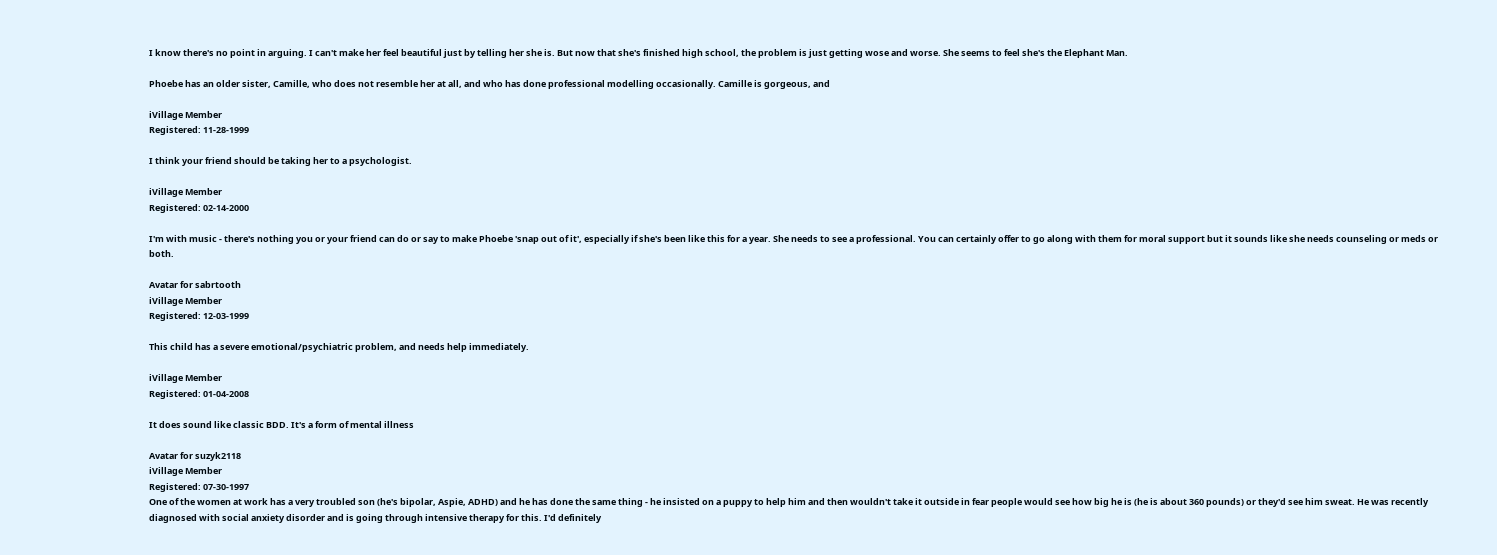I know there's no point in arguing. I can't make her feel beautiful just by telling her she is. But now that she's finished high school, the problem is just getting wose and worse. She seems to feel she's the Elephant Man.

Phoebe has an older sister, Camille, who does not resemble her at all, and who has done professional modelling occasionally. Camille is gorgeous, and

iVillage Member
Registered: 11-28-1999

I think your friend should be taking her to a psychologist.

iVillage Member
Registered: 02-14-2000

I'm with music - there's nothing you or your friend can do or say to make Phoebe 'snap out of it', especially if she's been like this for a year. She needs to see a professional. You can certainly offer to go along with them for moral support but it sounds like she needs counseling or meds or both.

Avatar for sabrtooth
iVillage Member
Registered: 12-03-1999

This child has a severe emotional/psychiatric problem, and needs help immediately.

iVillage Member
Registered: 01-04-2008

It does sound like classic BDD. It's a form of mental illness

Avatar for suzyk2118
iVillage Member
Registered: 07-30-1997
One of the women at work has a very troubled son (he's bipolar, Aspie, ADHD) and he has done the same thing - he insisted on a puppy to help him and then wouldn't take it outside in fear people would see how big he is (he is about 360 pounds) or they'd see him sweat. He was recently diagnosed with social anxiety disorder and is going through intensive therapy for this. I'd definitely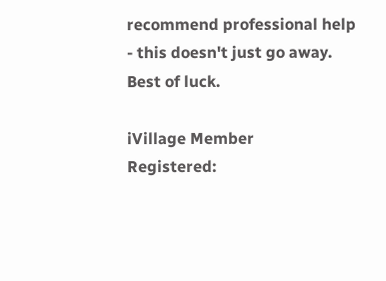recommend professional help - this doesn't just go away. Best of luck.

iVillage Member
Registered: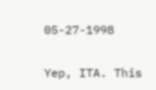05-27-1998

Yep, ITA. This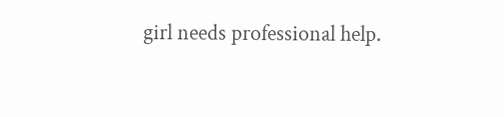girl needs professional help.